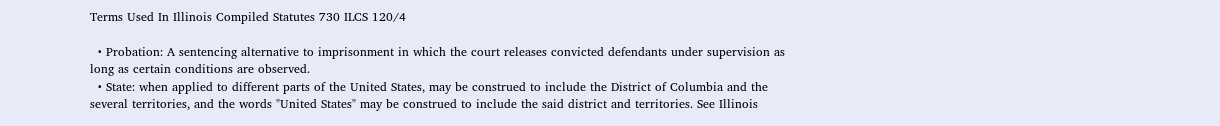Terms Used In Illinois Compiled Statutes 730 ILCS 120/4

  • Probation: A sentencing alternative to imprisonment in which the court releases convicted defendants under supervision as long as certain conditions are observed.
  • State: when applied to different parts of the United States, may be construed to include the District of Columbia and the several territories, and the words "United States" may be construed to include the said district and territories. See Illinois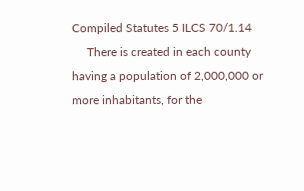Compiled Statutes 5 ILCS 70/1.14
     There is created in each county having a population of 2,000,000 or more inhabitants, for the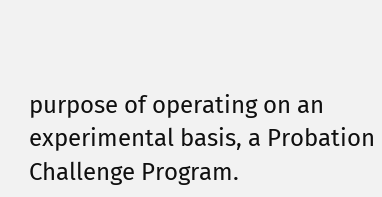purpose of operating on an experimental basis, a Probation Challenge Program.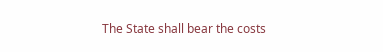The State shall bear the costs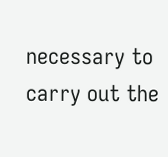necessary to carry out the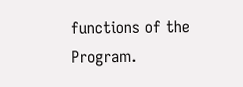functions of the Program.